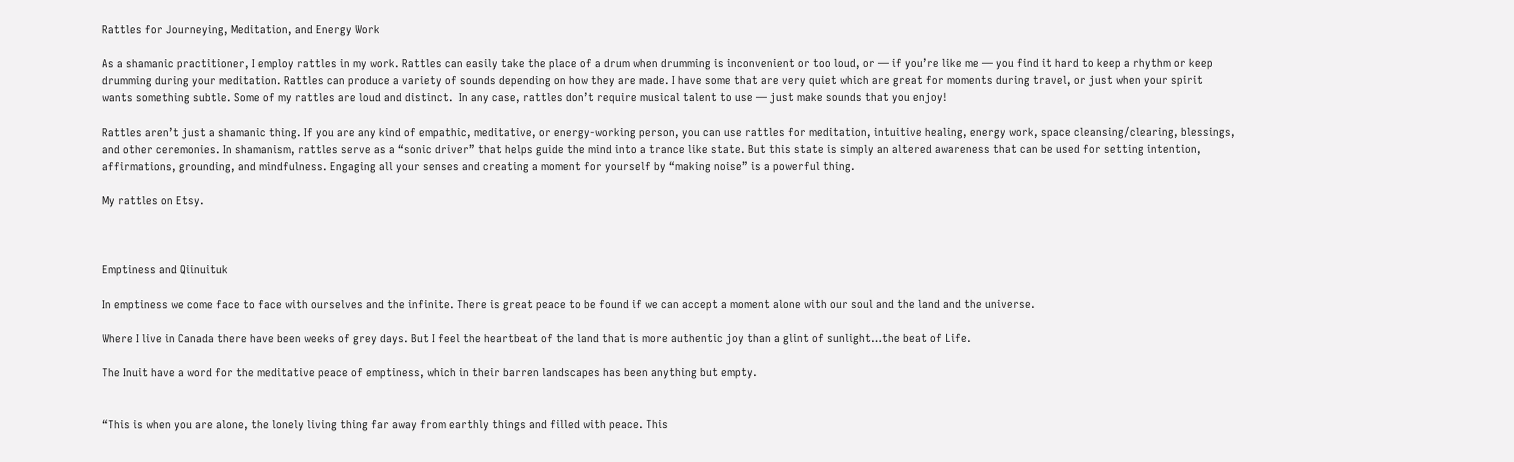Rattles for Journeying, Meditation, and Energy Work

As a shamanic practitioner, I employ rattles in my work. Rattles can easily take the place of a drum when drumming is inconvenient or too loud, or — if you’re like me — you find it hard to keep a rhythm or keep drumming during your meditation. Rattles can produce a variety of sounds depending on how they are made. I have some that are very quiet which are great for moments during travel, or just when your spirit wants something subtle. Some of my rattles are loud and distinct.  In any case, rattles don’t require musical talent to use — just make sounds that you enjoy!

Rattles aren’t just a shamanic thing. If you are any kind of empathic, meditative, or energy-working person, you can use rattles for meditation, intuitive healing, energy work, space cleansing/clearing, blessings, and other ceremonies. In shamanism, rattles serve as a “sonic driver” that helps guide the mind into a trance like state. But this state is simply an altered awareness that can be used for setting intention, affirmations, grounding, and mindfulness. Engaging all your senses and creating a moment for yourself by “making noise” is a powerful thing.

My rattles on Etsy.



Emptiness and Qiinuituk

In emptiness we come face to face with ourselves and the infinite. There is great peace to be found if we can accept a moment alone with our soul and the land and the universe.

Where I live in Canada there have been weeks of grey days. But I feel the heartbeat of the land that is more authentic joy than a glint of sunlight…the beat of Life.

The Inuit have a word for the meditative peace of emptiness, which in their barren landscapes has been anything but empty.


“This is when you are alone, the lonely living thing far away from earthly things and filled with peace. This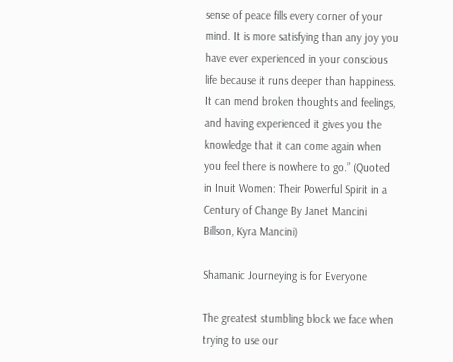sense of peace fills every corner of your mind. It is more satisfying than any joy you have ever experienced in your conscious life because it runs deeper than happiness. It can mend broken thoughts and feelings, and having experienced it gives you the knowledge that it can come again when you feel there is nowhere to go.” (Quoted in Inuit Women: Their Powerful Spirit in a Century of Change By Janet Mancini Billson, Kyra Mancini)

Shamanic Journeying is for Everyone

The greatest stumbling block we face when trying to use our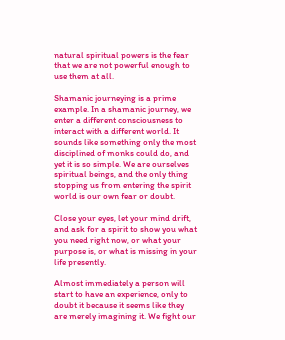natural spiritual powers is the fear that we are not powerful enough to use them at all.

Shamanic journeying is a prime example. In a shamanic journey, we enter a different consciousness to interact with a different world. It sounds like something only the most disciplined of monks could do, and yet it is so simple. We are ourselves spiritual beings, and the only thing stopping us from entering the spirit world is our own fear or doubt.

Close your eyes, let your mind drift, and ask for a spirit to show you what you need right now, or what your purpose is, or what is missing in your life presently.

Almost immediately a person will start to have an experience, only to doubt it because it seems like they are merely imagining it. We fight our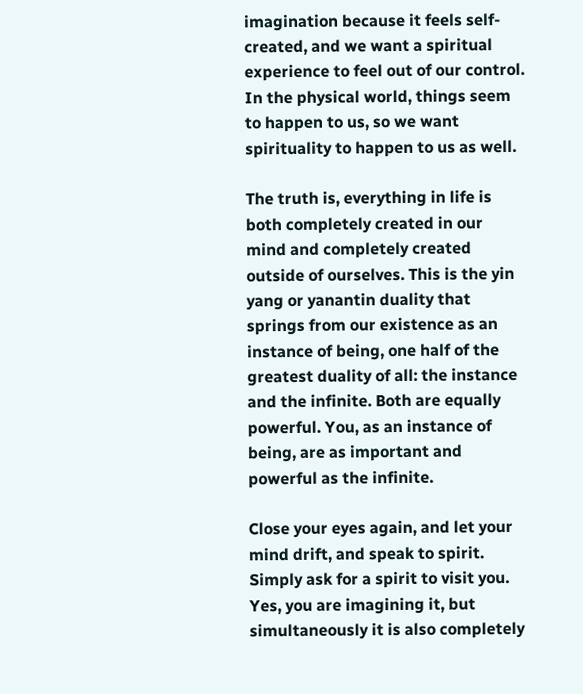imagination because it feels self-created, and we want a spiritual experience to feel out of our control. In the physical world, things seem to happen to us, so we want spirituality to happen to us as well.

The truth is, everything in life is both completely created in our mind and completely created outside of ourselves. This is the yin yang or yanantin duality that springs from our existence as an instance of being, one half of the greatest duality of all: the instance and the infinite. Both are equally powerful. You, as an instance of being, are as important and powerful as the infinite.

Close your eyes again, and let your mind drift, and speak to spirit. Simply ask for a spirit to visit you. Yes, you are imagining it, but simultaneously it is also completely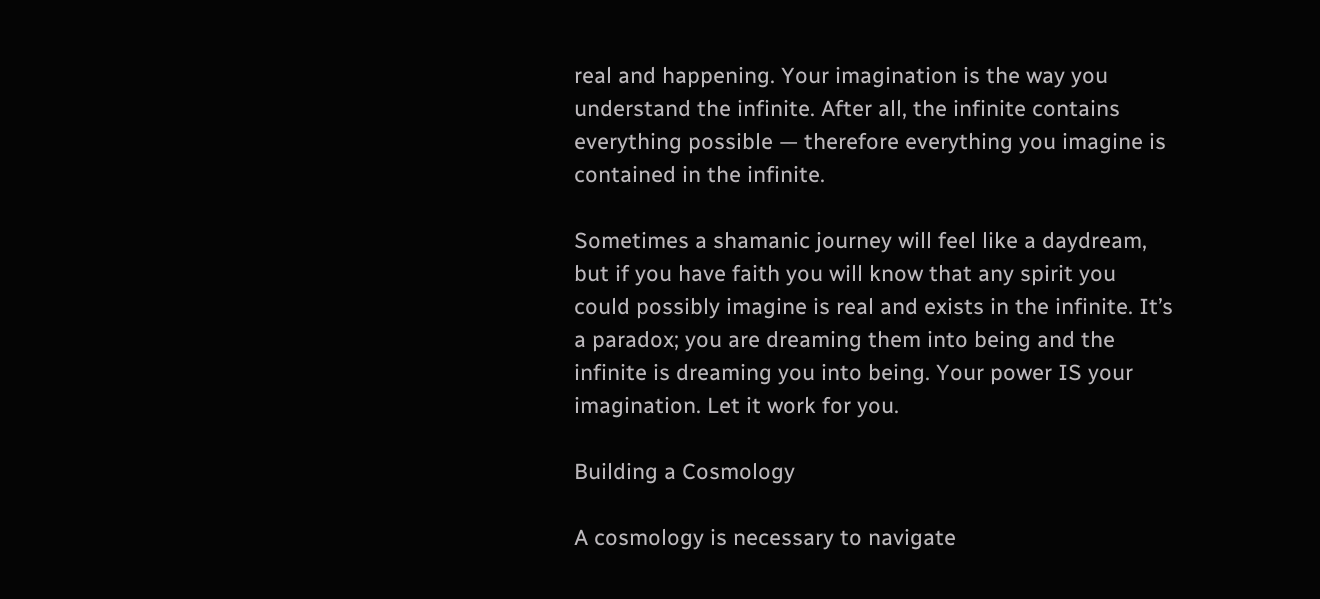real and happening. Your imagination is the way you understand the infinite. After all, the infinite contains everything possible — therefore everything you imagine is contained in the infinite.

Sometimes a shamanic journey will feel like a daydream, but if you have faith you will know that any spirit you could possibly imagine is real and exists in the infinite. It’s a paradox; you are dreaming them into being and the infinite is dreaming you into being. Your power IS your imagination. Let it work for you.

Building a Cosmology

A cosmology is necessary to navigate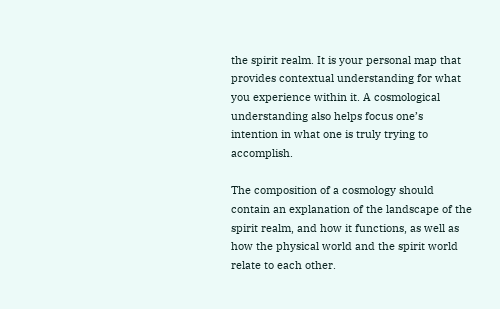the spirit realm. It is your personal map that provides contextual understanding for what you experience within it. A cosmological understanding also helps focus one’s intention in what one is truly trying to accomplish.

The composition of a cosmology should contain an explanation of the landscape of the spirit realm, and how it functions, as well as how the physical world and the spirit world relate to each other.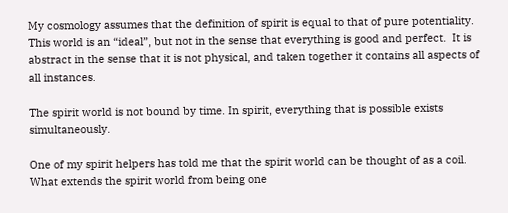My cosmology assumes that the definition of spirit is equal to that of pure potentiality. This world is an “ideal”, but not in the sense that everything is good and perfect.  It is abstract in the sense that it is not physical, and taken together it contains all aspects of all instances.

The spirit world is not bound by time. In spirit, everything that is possible exists simultaneously.

One of my spirit helpers has told me that the spirit world can be thought of as a coil. What extends the spirit world from being one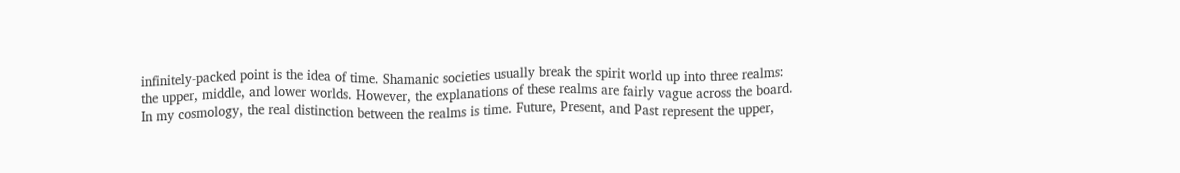infinitely-packed point is the idea of time. Shamanic societies usually break the spirit world up into three realms: the upper, middle, and lower worlds. However, the explanations of these realms are fairly vague across the board. In my cosmology, the real distinction between the realms is time. Future, Present, and Past represent the upper,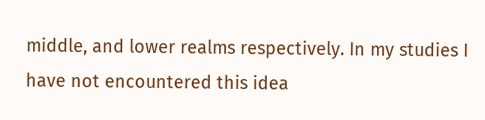middle, and lower realms respectively. In my studies I have not encountered this idea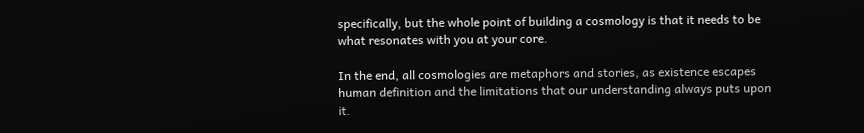specifically, but the whole point of building a cosmology is that it needs to be what resonates with you at your core.

In the end, all cosmologies are metaphors and stories, as existence escapes human definition and the limitations that our understanding always puts upon it.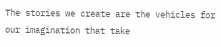The stories we create are the vehicles for our imagination that take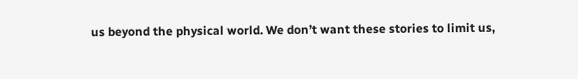us beyond the physical world. We don’t want these stories to limit us,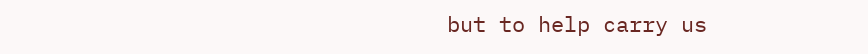but to help carry us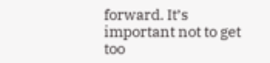forward. It’s important not to get too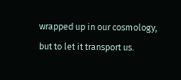wrapped up in our cosmology, but to let it transport us.